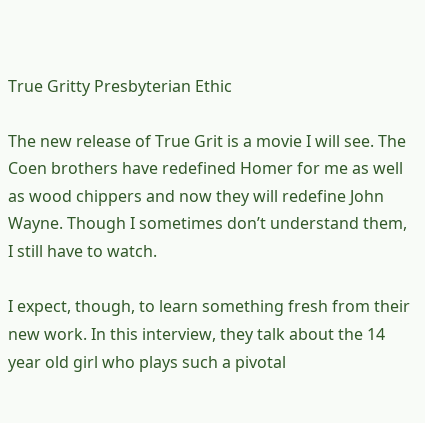True Gritty Presbyterian Ethic

The new release of True Grit is a movie I will see. The Coen brothers have redefined Homer for me as well as wood chippers and now they will redefine John Wayne. Though I sometimes don’t understand them, I still have to watch.

I expect, though, to learn something fresh from their new work. In this interview, they talk about the 14 year old girl who plays such a pivotal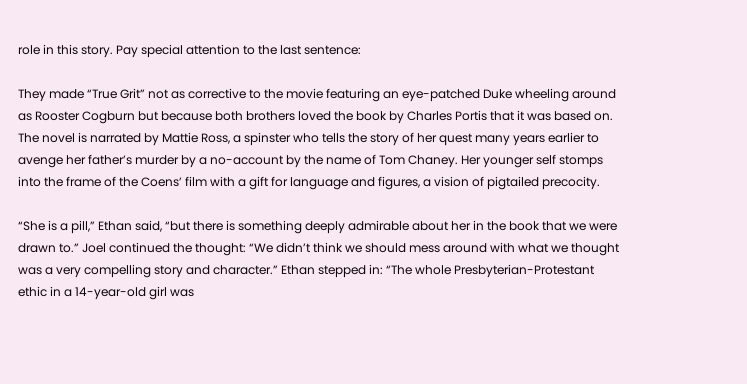role in this story. Pay special attention to the last sentence:

They made “True Grit” not as corrective to the movie featuring an eye-patched Duke wheeling around as Rooster Cogburn but because both brothers loved the book by Charles Portis that it was based on. The novel is narrated by Mattie Ross, a spinster who tells the story of her quest many years earlier to avenge her father’s murder by a no-account by the name of Tom Chaney. Her younger self stomps into the frame of the Coens’ film with a gift for language and figures, a vision of pigtailed precocity.

“She is a pill,” Ethan said, “but there is something deeply admirable about her in the book that we were drawn to.” Joel continued the thought: “We didn’t think we should mess around with what we thought was a very compelling story and character.” Ethan stepped in: “The whole Presbyterian-Protestant ethic in a 14-year-old girl was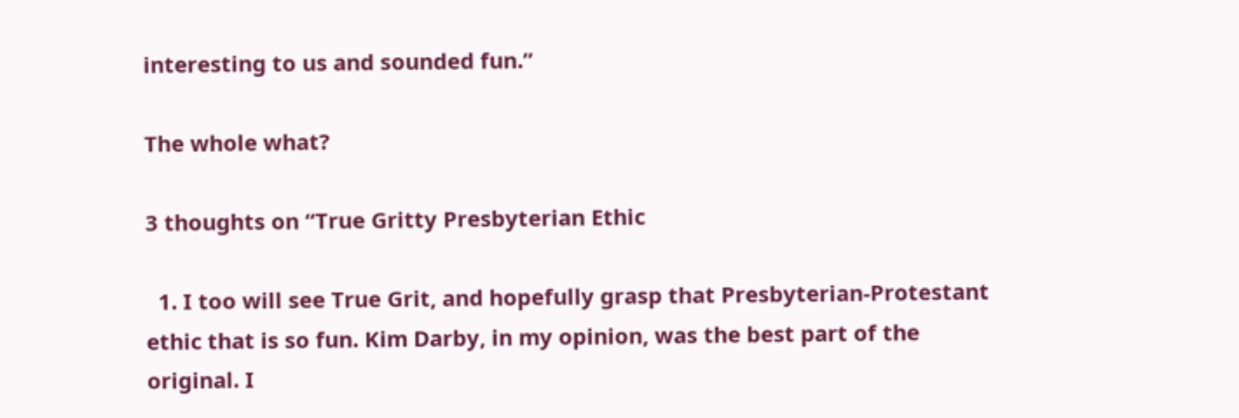interesting to us and sounded fun.”

The whole what?

3 thoughts on “True Gritty Presbyterian Ethic

  1. I too will see True Grit, and hopefully grasp that Presbyterian-Protestant ethic that is so fun. Kim Darby, in my opinion, was the best part of the original. I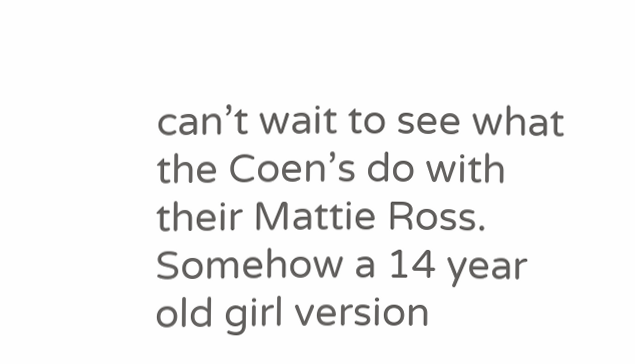can’t wait to see what the Coen’s do with their Mattie Ross. Somehow a 14 year old girl version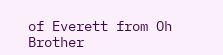of Everett from Oh Brother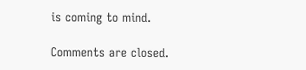is coming to mind.

Comments are closed.